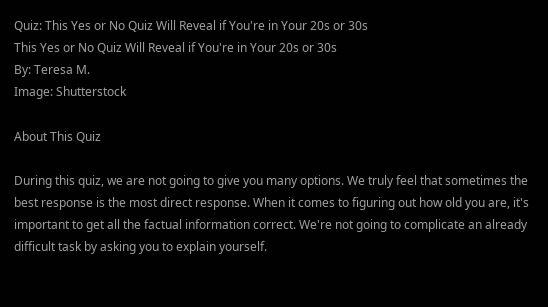Quiz: This Yes or No Quiz Will Reveal if You're in Your 20s or 30s
This Yes or No Quiz Will Reveal if You're in Your 20s or 30s
By: Teresa M.
Image: Shutterstock

About This Quiz

During this quiz, we are not going to give you many options. We truly feel that sometimes the best response is the most direct response. When it comes to figuring out how old you are, it's important to get all the factual information correct. We're not going to complicate an already difficult task by asking you to explain yourself.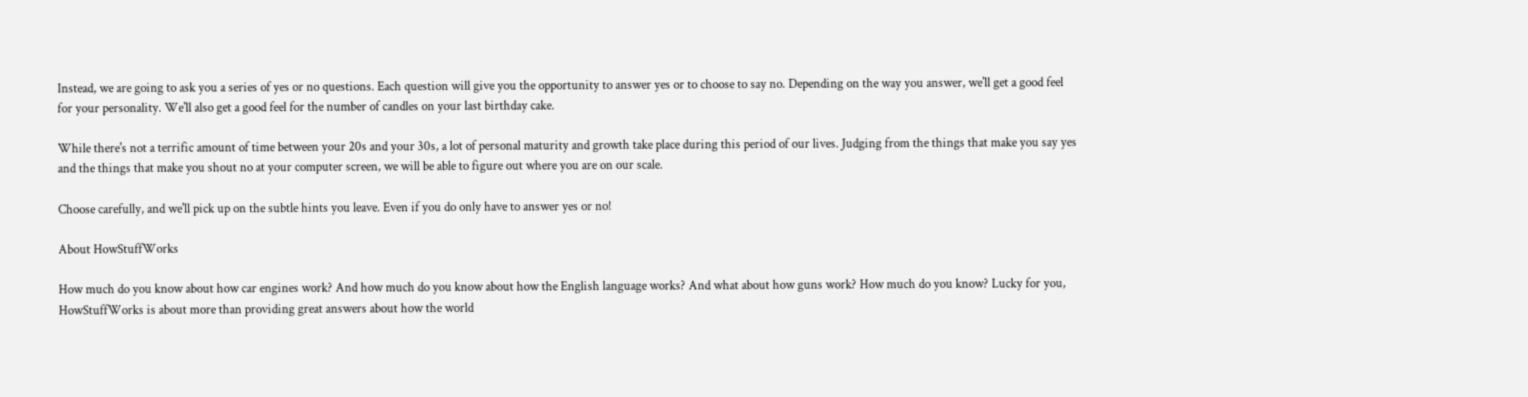Instead, we are going to ask you a series of yes or no questions. Each question will give you the opportunity to answer yes or to choose to say no. Depending on the way you answer, we'll get a good feel for your personality. We'll also get a good feel for the number of candles on your last birthday cake.

While there's not a terrific amount of time between your 20s and your 30s, a lot of personal maturity and growth take place during this period of our lives. Judging from the things that make you say yes and the things that make you shout no at your computer screen, we will be able to figure out where you are on our scale.

Choose carefully, and we'll pick up on the subtle hints you leave. Even if you do only have to answer yes or no!

About HowStuffWorks

How much do you know about how car engines work? And how much do you know about how the English language works? And what about how guns work? How much do you know? Lucky for you, HowStuffWorks is about more than providing great answers about how the world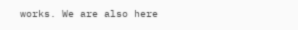works. We are also here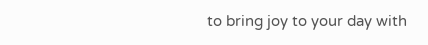to bring joy to your day with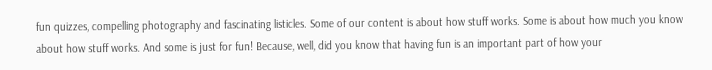fun quizzes, compelling photography and fascinating listicles. Some of our content is about how stuff works. Some is about how much you know about how stuff works. And some is just for fun! Because, well, did you know that having fun is an important part of how your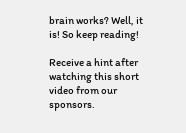brain works? Well, it is! So keep reading!

Receive a hint after watching this short video from our sponsors.